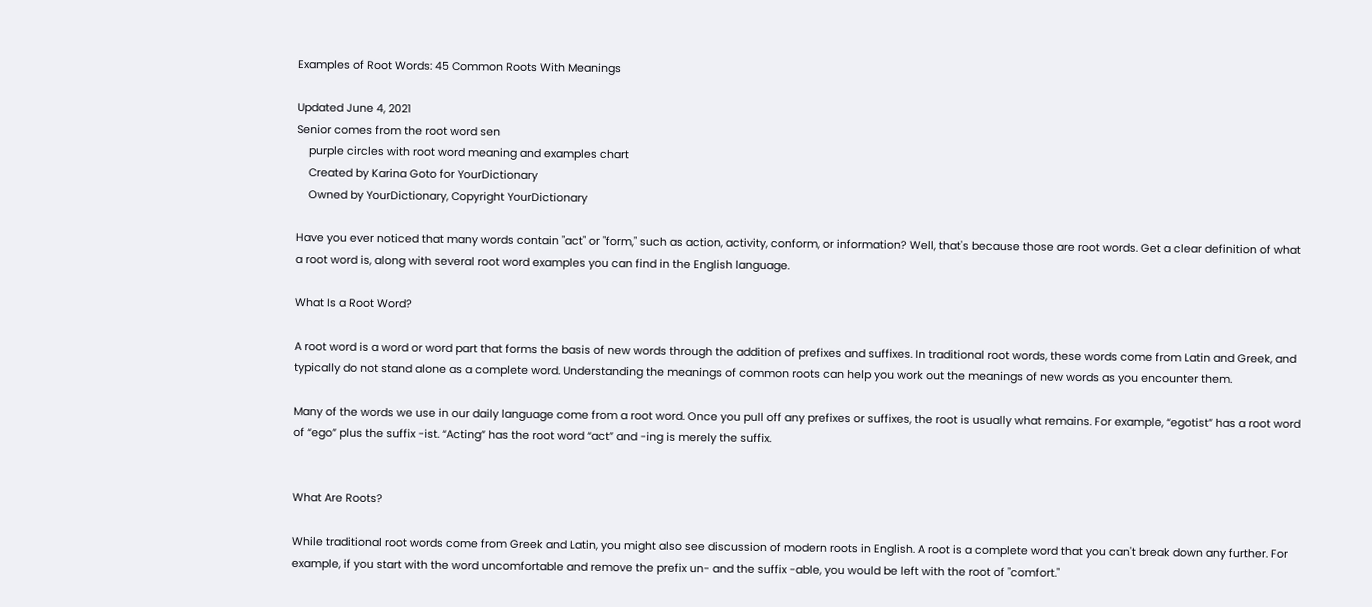Examples of Root Words: 45 Common Roots With Meanings

Updated June 4, 2021
Senior comes from the root word sen
    purple circles with root word meaning and examples chart
    Created by Karina Goto for YourDictionary
    Owned by YourDictionary, Copyright YourDictionary

Have you ever noticed that many words contain "act" or "form," such as action, activity, conform, or information? Well, that's because those are root words. Get a clear definition of what a root word is, along with several root word examples you can find in the English language.

What Is a Root Word?

A root word is a word or word part that forms the basis of new words through the addition of prefixes and suffixes. In traditional root words, these words come from Latin and Greek, and typically do not stand alone as a complete word. Understanding the meanings of common roots can help you work out the meanings of new words as you encounter them.

Many of the words we use in our daily language come from a root word. Once you pull off any prefixes or suffixes, the root is usually what remains. For example, “egotist” has a root word of “ego” plus the suffix -ist. “Acting” has the root word “act” and -ing is merely the suffix.


What Are Roots?

While traditional root words come from Greek and Latin, you might also see discussion of modern roots in English. A root is a complete word that you can't break down any further. For example, if you start with the word uncomfortable and remove the prefix un- and the suffix -able, you would be left with the root of "comfort."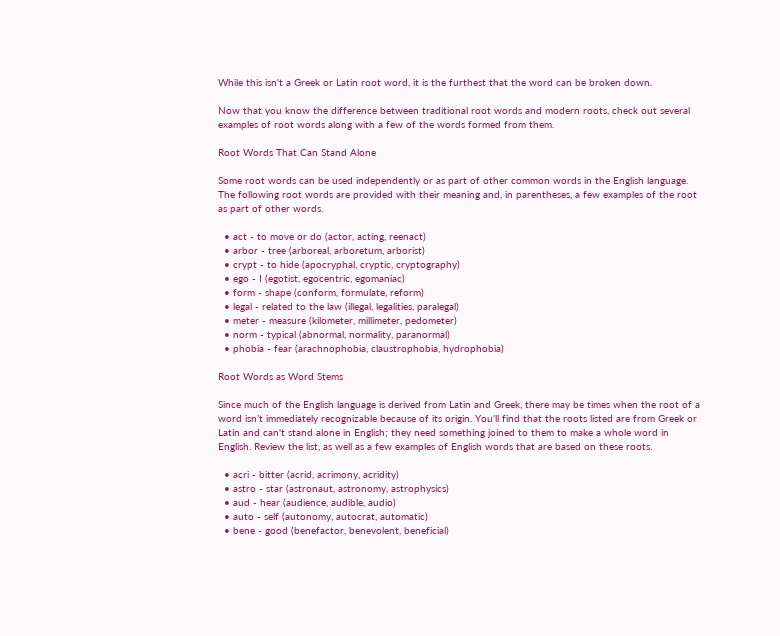While this isn't a Greek or Latin root word, it is the furthest that the word can be broken down.

Now that you know the difference between traditional root words and modern roots, check out several examples of root words along with a few of the words formed from them.

Root Words That Can Stand Alone

Some root words can be used independently or as part of other common words in the English language. The following root words are provided with their meaning and, in parentheses, a few examples of the root as part of other words.

  • act - to move or do (actor, acting, reenact)
  • arbor - tree (arboreal, arboretum, arborist)
  • crypt - to hide (apocryphal, cryptic, cryptography)
  • ego - I (egotist, egocentric, egomaniac)
  • form - shape (conform, formulate, reform)
  • legal - related to the law (illegal, legalities, paralegal)
  • meter - measure (kilometer, millimeter, pedometer)
  • norm - typical (abnormal, normality, paranormal)
  • phobia - fear (arachnophobia, claustrophobia, hydrophobia)

Root Words as Word Stems

Since much of the English language is derived from Latin and Greek, there may be times when the root of a word isn’t immediately recognizable because of its origin. You’ll find that the roots listed are from Greek or Latin and can't stand alone in English; they need something joined to them to make a whole word in English. Review the list, as well as a few examples of English words that are based on these roots.

  • acri - bitter (acrid, acrimony, acridity)
  • astro - star (astronaut, astronomy, astrophysics)
  • aud - hear (audience, audible, audio)
  • auto - self (autonomy, autocrat, automatic)
  • bene - good (benefactor, benevolent, beneficial)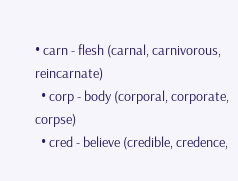• carn - flesh (carnal, carnivorous, reincarnate)
  • corp - body (corporal, corporate, corpse)
  • cred - believe (credible, credence,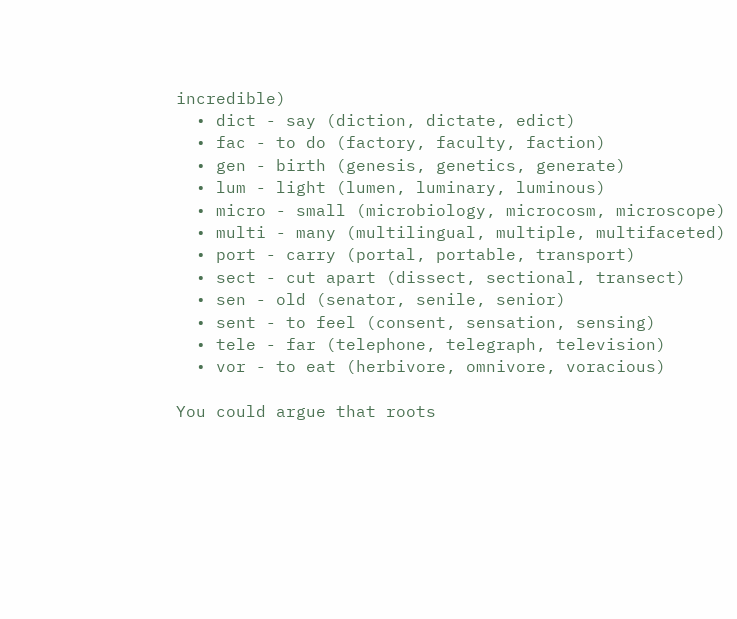incredible)
  • dict - say (diction, dictate, edict)
  • fac - to do (factory, faculty, faction)
  • gen - birth (genesis, genetics, generate)
  • lum - light (lumen, luminary, luminous)
  • micro - small (microbiology, microcosm, microscope)
  • multi - many (multilingual, multiple, multifaceted)
  • port - carry (portal, portable, transport)
  • sect - cut apart (dissect, sectional, transect)
  • sen - old (senator, senile, senior)
  • sent - to feel (consent, sensation, sensing)
  • tele - far (telephone, telegraph, television)
  • vor - to eat (herbivore, omnivore, voracious)

You could argue that roots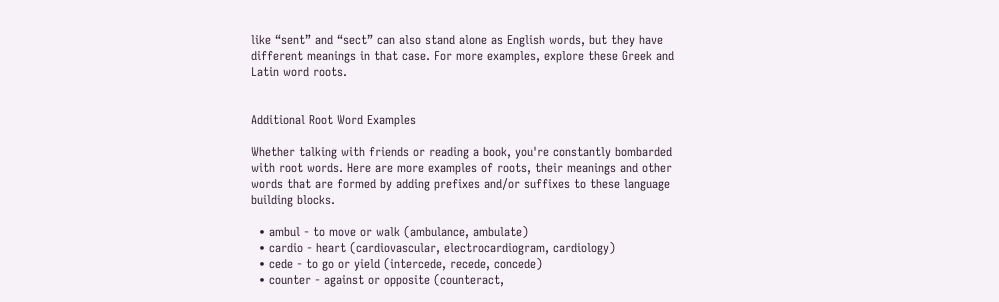like “sent” and “sect” can also stand alone as English words, but they have different meanings in that case. For more examples, explore these Greek and Latin word roots.


Additional Root Word Examples

Whether talking with friends or reading a book, you're constantly bombarded with root words. Here are more examples of roots, their meanings and other words that are formed by adding prefixes and/or suffixes to these language building blocks.

  • ambul - to move or walk (ambulance, ambulate)
  • cardio - heart (cardiovascular, electrocardiogram, cardiology)
  • cede - to go or yield (intercede, recede, concede)
  • counter - against or opposite (counteract,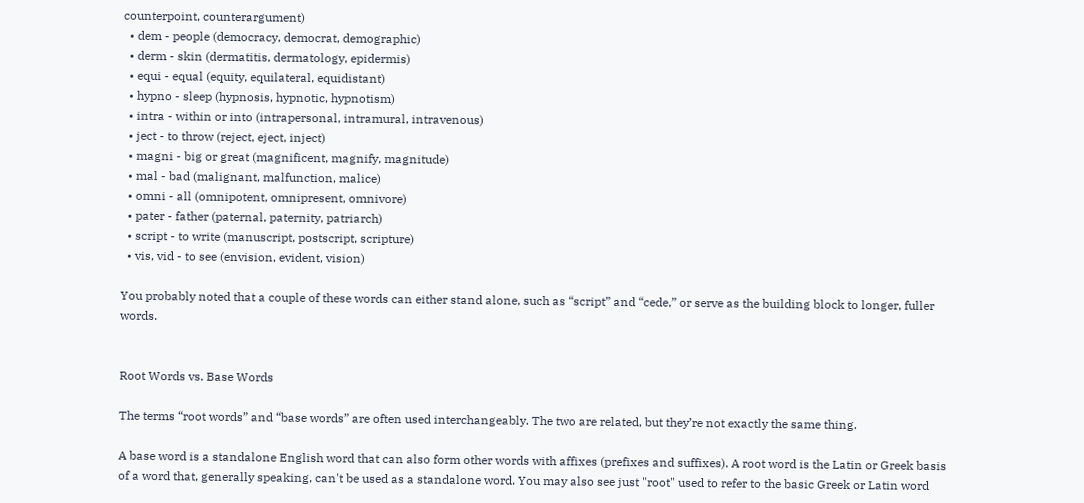counterpoint, counterargument)
  • dem - people (democracy, democrat, demographic)
  • derm - skin (dermatitis, dermatology, epidermis)
  • equi - equal (equity, equilateral, equidistant)
  • hypno - sleep (hypnosis, hypnotic, hypnotism)
  • intra - within or into (intrapersonal, intramural, intravenous)
  • ject - to throw (reject, eject, inject)
  • magni - big or great (magnificent, magnify, magnitude)
  • mal - bad (malignant, malfunction, malice)
  • omni - all (omnipotent, omnipresent, omnivore)
  • pater - father (paternal, paternity, patriarch)
  • script - to write (manuscript, postscript, scripture)
  • vis, vid - to see (envision, evident, vision)

You probably noted that a couple of these words can either stand alone, such as “script” and “cede,” or serve as the building block to longer, fuller words.


Root Words vs. Base Words

The terms “root words” and “base words” are often used interchangeably. The two are related, but they’re not exactly the same thing.

A base word is a standalone English word that can also form other words with affixes (prefixes and suffixes). A root word is the Latin or Greek basis of a word that, generally speaking, can't be used as a standalone word. You may also see just "root" used to refer to the basic Greek or Latin word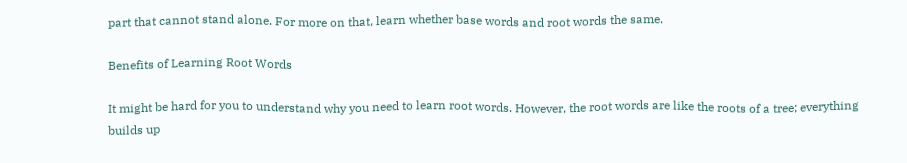part that cannot stand alone. For more on that, learn whether base words and root words the same.

Benefits of Learning Root Words

It might be hard for you to understand why you need to learn root words. However, the root words are like the roots of a tree; everything builds up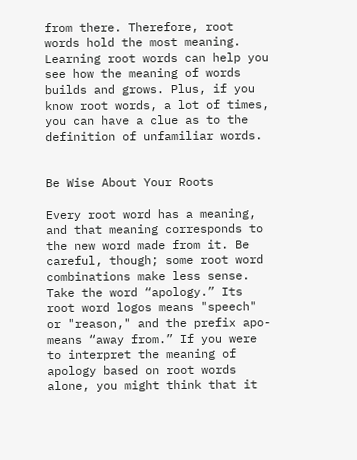from there. Therefore, root words hold the most meaning. Learning root words can help you see how the meaning of words builds and grows. Plus, if you know root words, a lot of times, you can have a clue as to the definition of unfamiliar words.


Be Wise About Your Roots

Every root word has a meaning, and that meaning corresponds to the new word made from it. Be careful, though; some root word combinations make less sense. Take the word “apology.” Its root word logos means "speech" or "reason," and the prefix apo- means “away from.” If you were to interpret the meaning of apology based on root words alone, you might think that it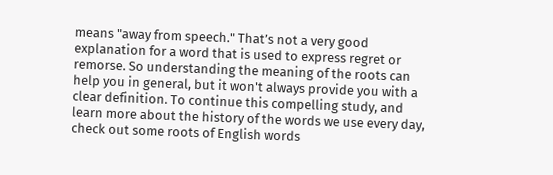means "away from speech." That’s not a very good explanation for a word that is used to express regret or remorse. So understanding the meaning of the roots can help you in general, but it won't always provide you with a clear definition. To continue this compelling study, and learn more about the history of the words we use every day, check out some roots of English words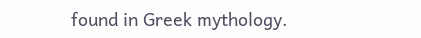found in Greek mythology.